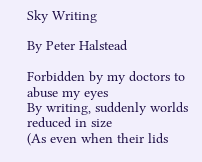Sky Writing

By Peter Halstead

Forbidden by my doctors to abuse my eyes
By writing, suddenly worlds reduced in size
(As even when their lids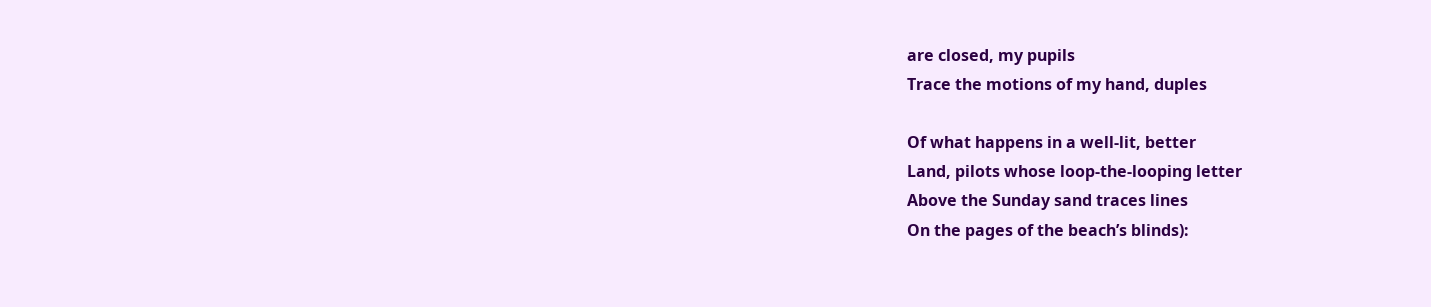are closed, my pupils
Trace the motions of my hand, duples

Of what happens in a well-lit, better
Land, pilots whose loop-the-looping letter
Above the Sunday sand traces lines
On the pages of the beach’s blinds):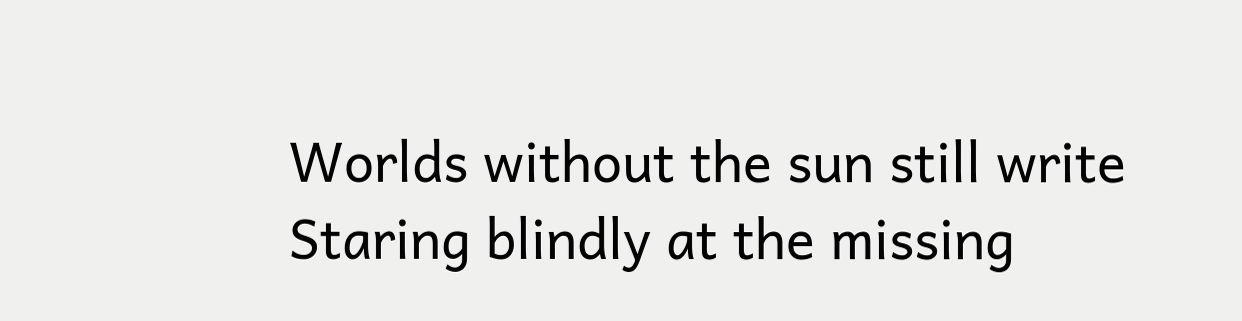Worlds without the sun still write
Staring blindly at the missing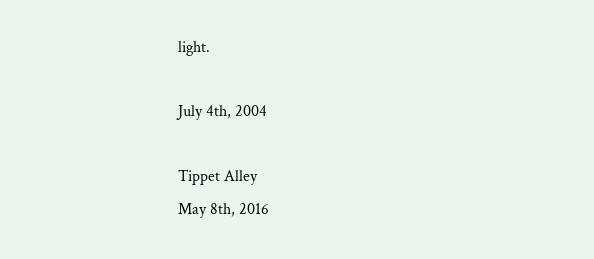light.

July 4th, 2004

Tippet Alley
May 8th, 2016